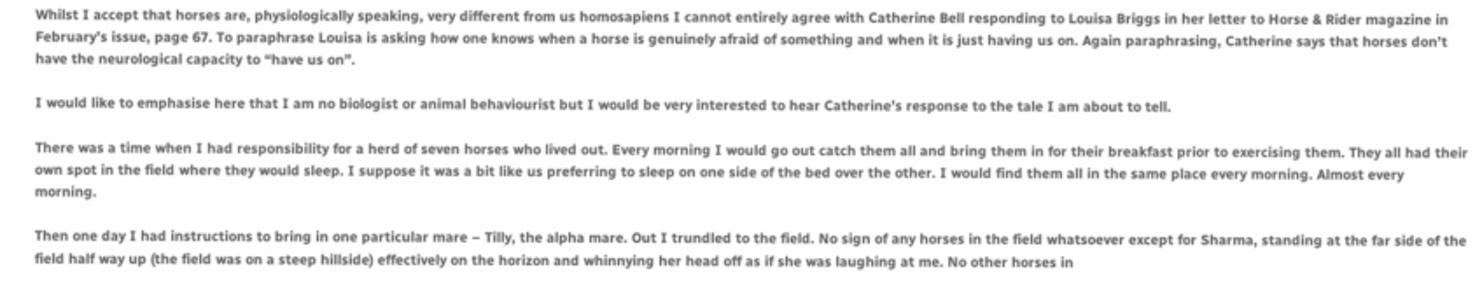Whilst I accept that horses are, physiologically speaking, very different from us homosapiens I cannot entirely agree with Catherine Bell responding to Louisa Briggs in her letter to Horse & Rider magazine in February’s issue, page 67. To paraphrase Louisa is asking how one knows when a horse is genuinely afraid of something and when it is just having us on. Again paraphrasing, Catherine says that horses don’t have the neurological capacity to “have us on”.

I would like to emphasise here that I am no biologist or animal behaviourist but I would be very interested to hear Catherine’s response to the tale I am about to tell.

There was a time when I had responsibility for a herd of seven horses who lived out. Every morning I would go out catch them all and bring them in for their breakfast prior to exercising them. They all had their own spot in the field where they would sleep. I suppose it was a bit like us preferring to sleep on one side of the bed over the other. I would find them all in the same place every morning. Almost every morning.

Then one day I had instructions to bring in one particular mare – Tilly, the alpha mare. Out I trundled to the field. No sign of any horses in the field whatsoever except for Sharma, standing at the far side of the field half way up (the field was on a steep hillside) effectively on the horizon and whinnying her head off as if she was laughing at me. No other horses in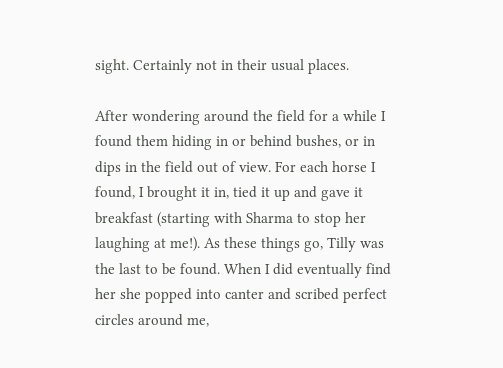sight. Certainly not in their usual places.

After wondering around the field for a while I found them hiding in or behind bushes, or in dips in the field out of view. For each horse I found, I brought it in, tied it up and gave it breakfast (starting with Sharma to stop her laughing at me!). As these things go, Tilly was the last to be found. When I did eventually find her she popped into canter and scribed perfect circles around me,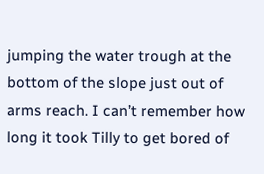jumping the water trough at the bottom of the slope just out of arms reach. I can’t remember how long it took Tilly to get bored of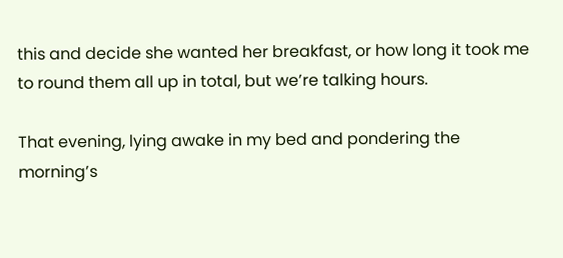this and decide she wanted her breakfast, or how long it took me to round them all up in total, but we’re talking hours.

That evening, lying awake in my bed and pondering the morning’s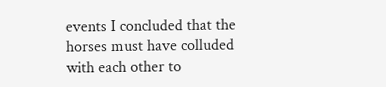events I concluded that the horses must have colluded with each other to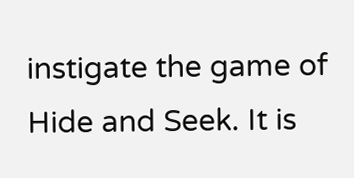instigate the game of Hide and Seek. It is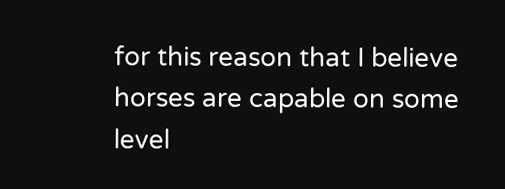for this reason that I believe horses are capable on some level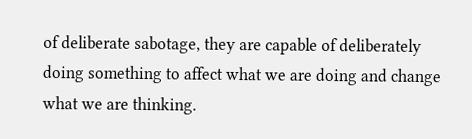of deliberate sabotage, they are capable of deliberately doing something to affect what we are doing and change what we are thinking.